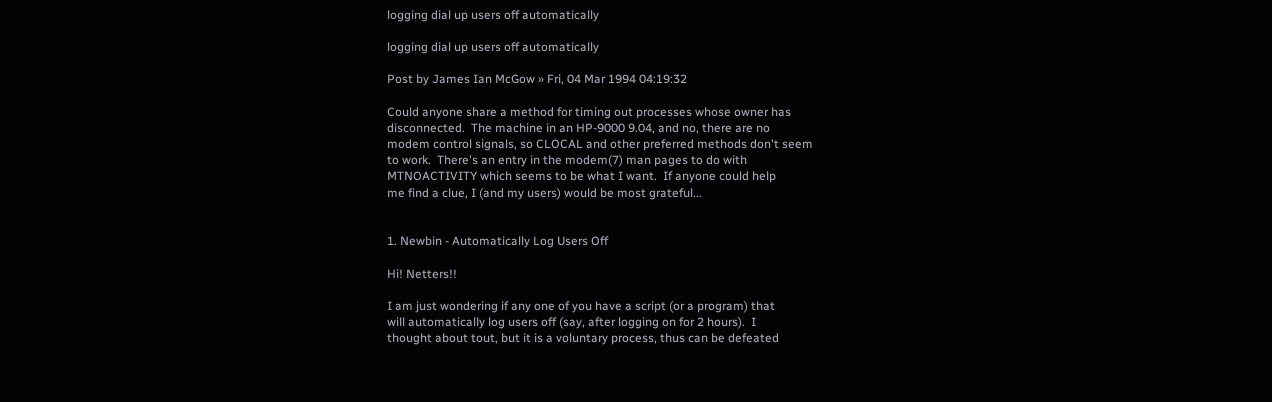logging dial up users off automatically

logging dial up users off automatically

Post by James Ian McGow » Fri, 04 Mar 1994 04:19:32

Could anyone share a method for timing out processes whose owner has
disconnected.  The machine in an HP-9000 9.04, and no, there are no
modem control signals, so CLOCAL and other preferred methods don't seem
to work.  There's an entry in the modem(7) man pages to do with
MTNOACTIVITY which seems to be what I want.  If anyone could help
me find a clue, I (and my users) would be most grateful...


1. Newbin - Automatically Log Users Off

Hi! Netters!!

I am just wondering if any one of you have a script (or a program) that
will automatically log users off (say, after logging on for 2 hours).  I
thought about tout, but it is a voluntary process, thus can be defeated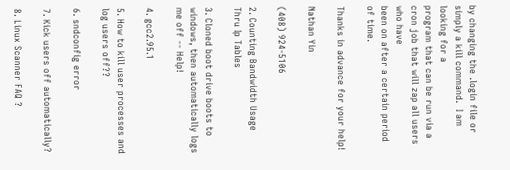by changing the .login file or simply a kill command.  I am looking for a
program that can be run via a cron job that will zap all users who have
been on after a certain period of time.

Thanks in advance for your help!

Nathan Yin

(408) 924-5106

2. Counting Bandwidth Usage Thru Ip Tables

3. Cloned boot drive boots to windows, then automatically logs me off -- Help!

4. gcc2.95.1

5. How to kill user processes and log users off??

6. sndconfig error

7. Kick users off automatically?

8. Linux Scanner FAQ ?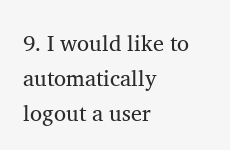9. I would like to automatically logout a user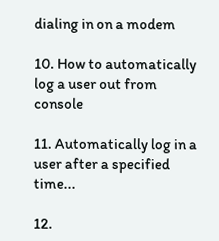dialing in on a modem

10. How to automatically log a user out from console

11. Automatically log in a user after a specified time...

12.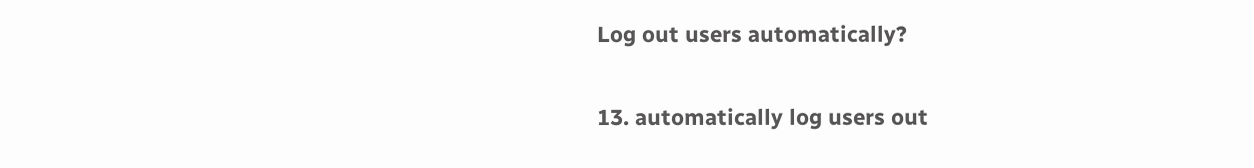Log out users automatically?

13. automatically log users out